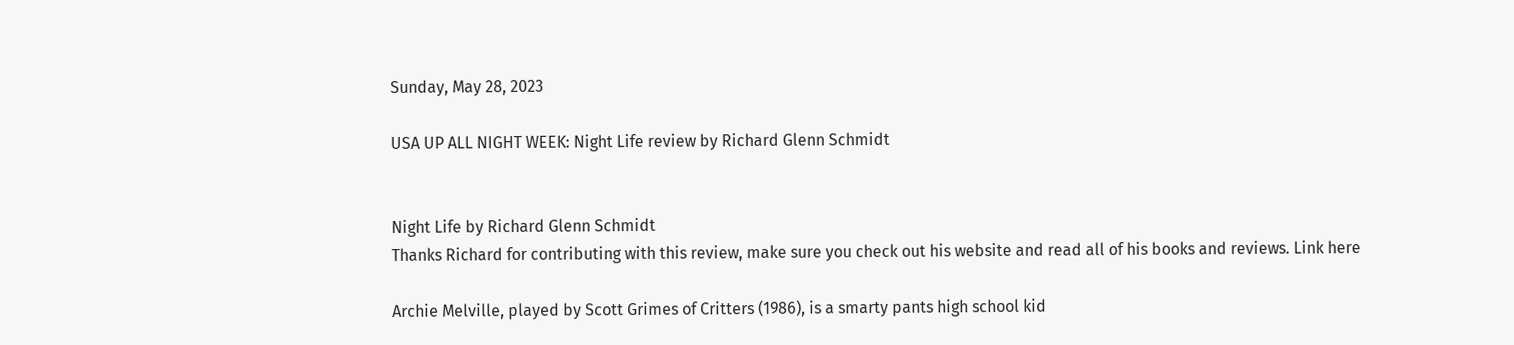Sunday, May 28, 2023

USA UP ALL NIGHT WEEK: Night Life review by Richard Glenn Schmidt


Night Life by Richard Glenn Schmidt
Thanks Richard for contributing with this review, make sure you check out his website and read all of his books and reviews. Link here

Archie Melville, played by Scott Grimes of Critters (1986), is a smarty pants high school kid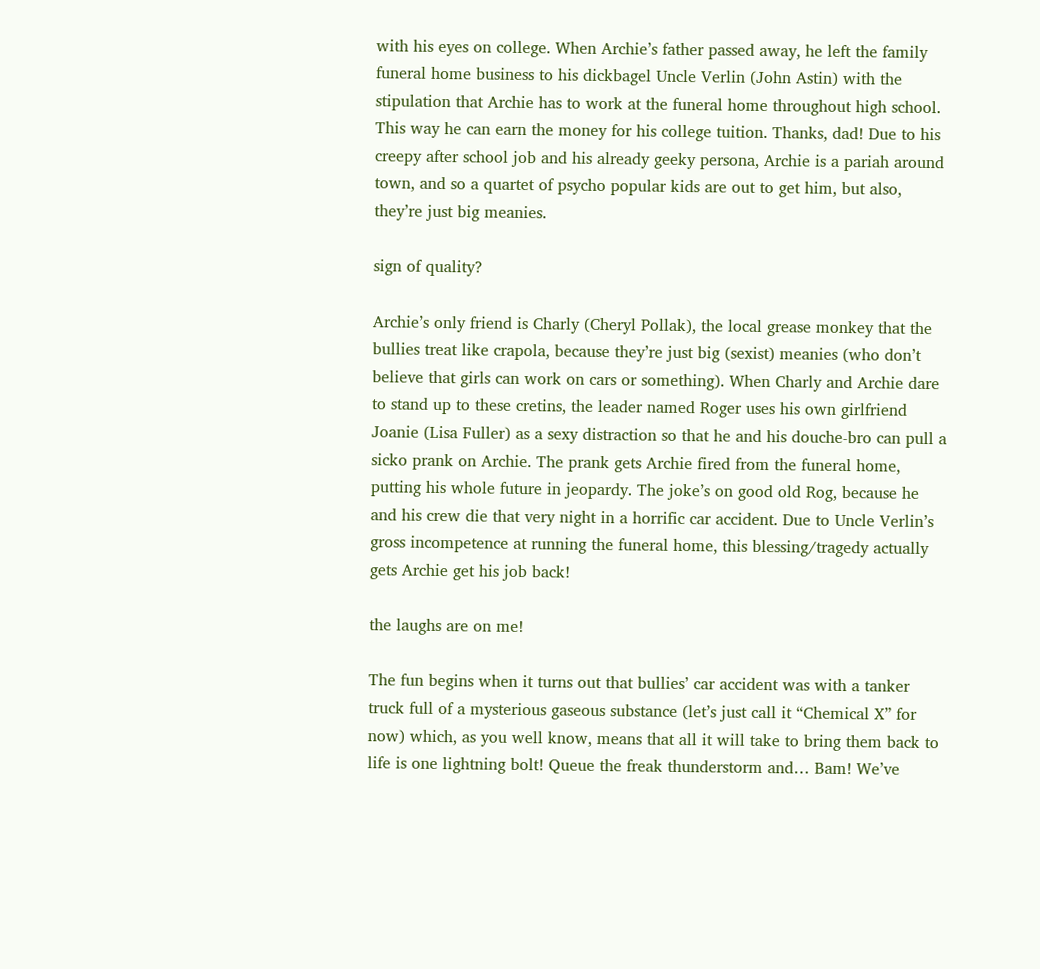with his eyes on college. When Archie’s father passed away, he left the family funeral home business to his dickbagel Uncle Verlin (John Astin) with the stipulation that Archie has to work at the funeral home throughout high school. This way he can earn the money for his college tuition. Thanks, dad! Due to his creepy after school job and his already geeky persona, Archie is a pariah around town, and so a quartet of psycho popular kids are out to get him, but also, they’re just big meanies.

sign of quality?

Archie’s only friend is Charly (Cheryl Pollak), the local grease monkey that the bullies treat like crapola, because they’re just big (sexist) meanies (who don’t believe that girls can work on cars or something). When Charly and Archie dare to stand up to these cretins, the leader named Roger uses his own girlfriend Joanie (Lisa Fuller) as a sexy distraction so that he and his douche-bro can pull a sicko prank on Archie. The prank gets Archie fired from the funeral home, putting his whole future in jeopardy. The joke’s on good old Rog, because he and his crew die that very night in a horrific car accident. Due to Uncle Verlin’s gross incompetence at running the funeral home, this blessing/tragedy actually gets Archie get his job back!

the laughs are on me!

The fun begins when it turns out that bullies’ car accident was with a tanker truck full of a mysterious gaseous substance (let’s just call it “Chemical X” for now) which, as you well know, means that all it will take to bring them back to life is one lightning bolt! Queue the freak thunderstorm and… Bam! We’ve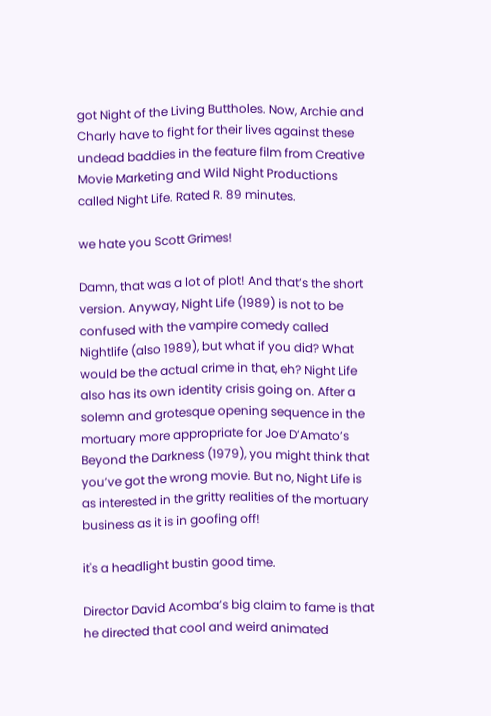got Night of the Living Buttholes. Now, Archie and Charly have to fight for their lives against these undead baddies in the feature film from Creative Movie Marketing and Wild Night Productions called Night Life. Rated R. 89 minutes.

we hate you Scott Grimes!

Damn, that was a lot of plot! And that’s the short version. Anyway, Night Life (1989) is not to be confused with the vampire comedy called Nightlife (also 1989), but what if you did? What would be the actual crime in that, eh? Night Life also has its own identity crisis going on. After a solemn and grotesque opening sequence in the mortuary more appropriate for Joe D’Amato’s Beyond the Darkness (1979), you might think that you’ve got the wrong movie. But no, Night Life is as interested in the gritty realities of the mortuary business as it is in goofing off!

it's a headlight bustin good time.

Director David Acomba’s big claim to fame is that he directed that cool and weird animated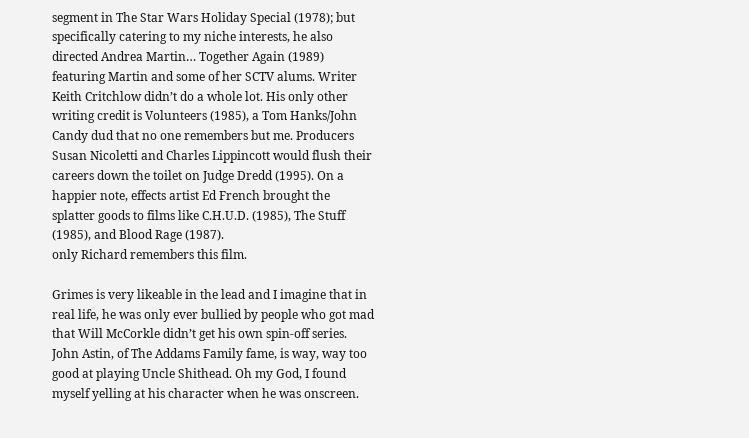segment in The Star Wars Holiday Special (1978); but specifically catering to my niche interests, he also directed Andrea Martin… Together Again (1989) featuring Martin and some of her SCTV alums. Writer Keith Critchlow didn’t do a whole lot. His only other writing credit is Volunteers (1985), a Tom Hanks/John Candy dud that no one remembers but me. Producers Susan Nicoletti and Charles Lippincott would flush their careers down the toilet on Judge Dredd (1995). On a happier note, effects artist Ed French brought the splatter goods to films like C.H.U.D. (1985), The Stuff (1985), and Blood Rage (1987).
only Richard remembers this film.

Grimes is very likeable in the lead and I imagine that in real life, he was only ever bullied by people who got mad that Will McCorkle didn’t get his own spin-off series. John Astin, of The Addams Family fame, is way, way too good at playing Uncle Shithead. Oh my God, I found myself yelling at his character when he was onscreen.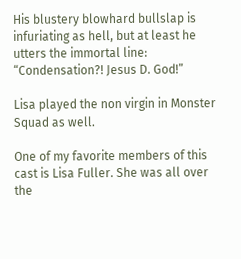His blustery blowhard bullslap is infuriating as hell, but at least he utters the immortal line: “Condensation?! Jesus D. God!”

Lisa played the non virgin in Monster Squad as well.

One of my favorite members of this cast is Lisa Fuller. She was all over the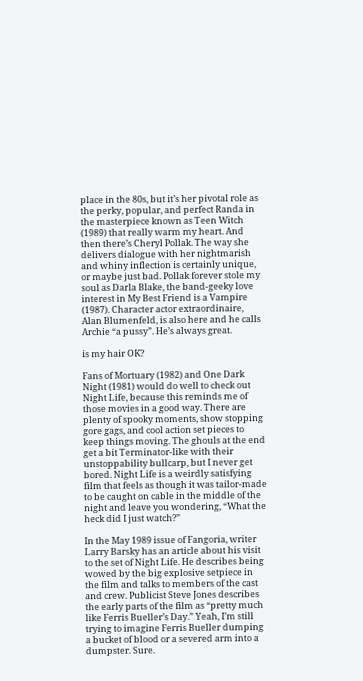place in the 80s, but it’s her pivotal role as the perky, popular, and perfect Randa in the masterpiece known as Teen Witch (1989) that really warm my heart. And then there’s Cheryl Pollak. The way she delivers dialogue with her nightmarish and whiny inflection is certainly unique, or maybe just bad. Pollak forever stole my soul as Darla Blake, the band-geeky love interest in My Best Friend is a Vampire (1987). Character actor extraordinaire, Alan Blumenfeld, is also here and he calls Archie “a pussy”. He’s always great.

is my hair OK?

Fans of Mortuary (1982) and One Dark Night (1981) would do well to check out Night Life, because this reminds me of those movies in a good way. There are plenty of spooky moments, show stopping gore gags, and cool action set pieces to keep things moving. The ghouls at the end get a bit Terminator-like with their unstoppability bullcarp, but I never get bored. Night Life is a weirdly satisfying film that feels as though it was tailor-made to be caught on cable in the middle of the night and leave you wondering, “What the heck did I just watch?”

In the May 1989 issue of Fangoria, writer Larry Barsky has an article about his visit to the set of Night Life. He describes being wowed by the big explosive setpiece in the film and talks to members of the cast and crew. Publicist Steve Jones describes the early parts of the film as “pretty much like Ferris Bueller’s Day.” Yeah, I’m still trying to imagine Ferris Bueller dumping a bucket of blood or a severed arm into a dumpster. Sure.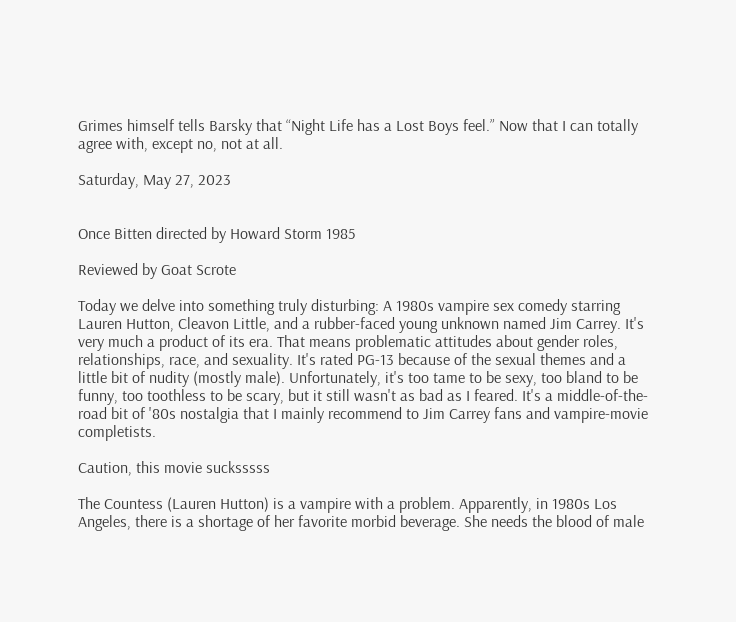Grimes himself tells Barsky that “Night Life has a Lost Boys feel.” Now that I can totally agree with, except no, not at all.

Saturday, May 27, 2023


Once Bitten directed by Howard Storm 1985

Reviewed by Goat Scrote

Today we delve into something truly disturbing: A 1980s vampire sex comedy starring Lauren Hutton, Cleavon Little, and a rubber-faced young unknown named Jim Carrey. It's very much a product of its era. That means problematic attitudes about gender roles, relationships, race, and sexuality. It's rated PG-13 because of the sexual themes and a little bit of nudity (mostly male). Unfortunately, it's too tame to be sexy, too bland to be funny, too toothless to be scary, but it still wasn't as bad as I feared. It's a middle-of-the-road bit of '80s nostalgia that I mainly recommend to Jim Carrey fans and vampire-movie completists.

Caution, this movie sucksssss

The Countess (Lauren Hutton) is a vampire with a problem. Apparently, in 1980s Los Angeles, there is a shortage of her favorite morbid beverage. She needs the blood of male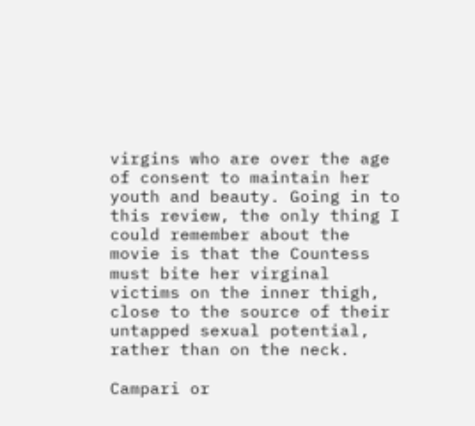virgins who are over the age of consent to maintain her youth and beauty. Going in to this review, the only thing I could remember about the movie is that the Countess must bite her virginal victims on the inner thigh, close to the source of their untapped sexual potential, rather than on the neck.

Campari or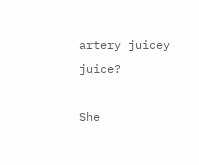artery juicey juice?

She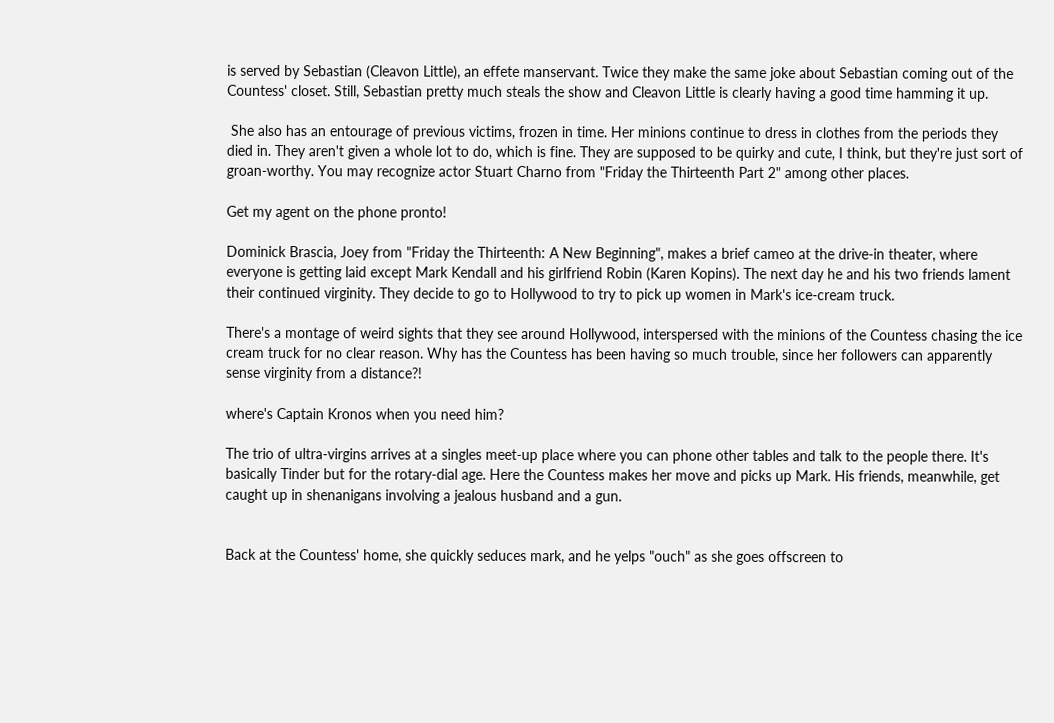is served by Sebastian (Cleavon Little), an effete manservant. Twice they make the same joke about Sebastian coming out of the Countess' closet. Still, Sebastian pretty much steals the show and Cleavon Little is clearly having a good time hamming it up.

 She also has an entourage of previous victims, frozen in time. Her minions continue to dress in clothes from the periods they died in. They aren't given a whole lot to do, which is fine. They are supposed to be quirky and cute, I think, but they're just sort of groan-worthy. You may recognize actor Stuart Charno from "Friday the Thirteenth Part 2" among other places.

Get my agent on the phone pronto!

Dominick Brascia, Joey from "Friday the Thirteenth: A New Beginning", makes a brief cameo at the drive-in theater, where everyone is getting laid except Mark Kendall and his girlfriend Robin (Karen Kopins). The next day he and his two friends lament their continued virginity. They decide to go to Hollywood to try to pick up women in Mark's ice-cream truck.

There's a montage of weird sights that they see around Hollywood, interspersed with the minions of the Countess chasing the ice cream truck for no clear reason. Why has the Countess has been having so much trouble, since her followers can apparently sense virginity from a distance?!

where's Captain Kronos when you need him?

The trio of ultra-virgins arrives at a singles meet-up place where you can phone other tables and talk to the people there. It's basically Tinder but for the rotary-dial age. Here the Countess makes her move and picks up Mark. His friends, meanwhile, get caught up in shenanigans involving a jealous husband and a gun.


Back at the Countess' home, she quickly seduces mark, and he yelps "ouch" as she goes offscreen to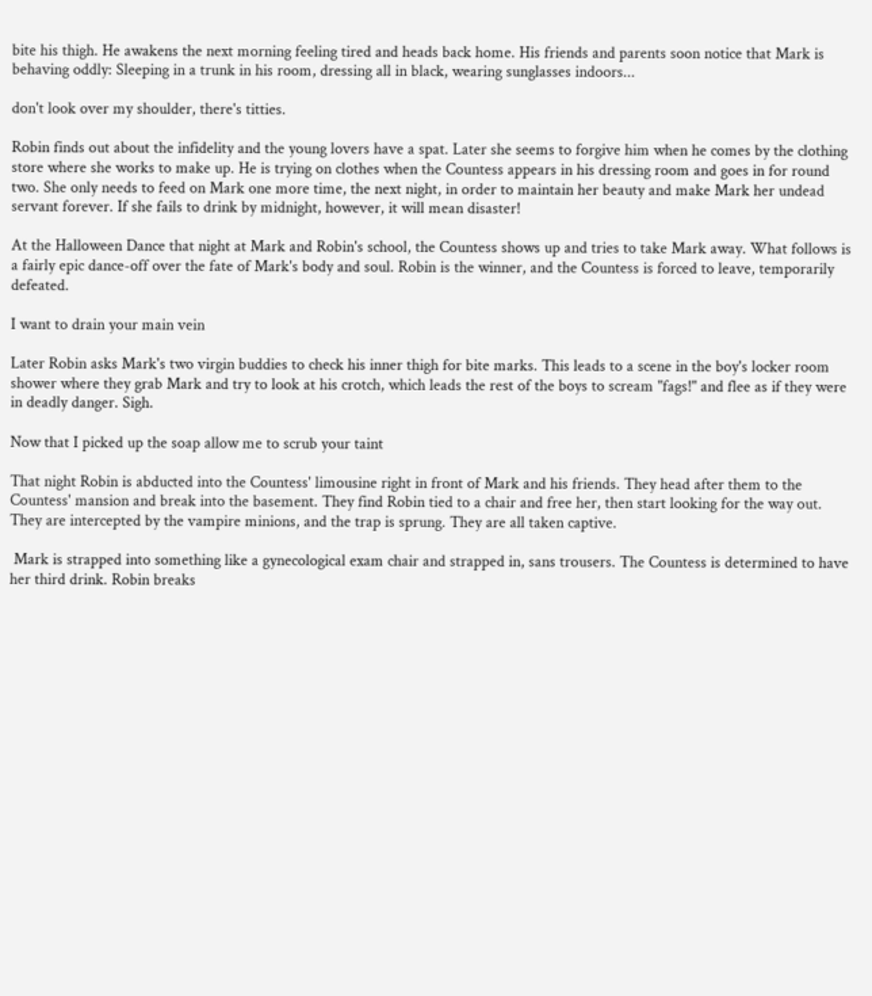bite his thigh. He awakens the next morning feeling tired and heads back home. His friends and parents soon notice that Mark is behaving oddly: Sleeping in a trunk in his room, dressing all in black, wearing sunglasses indoors...

don't look over my shoulder, there's titties.

Robin finds out about the infidelity and the young lovers have a spat. Later she seems to forgive him when he comes by the clothing store where she works to make up. He is trying on clothes when the Countess appears in his dressing room and goes in for round two. She only needs to feed on Mark one more time, the next night, in order to maintain her beauty and make Mark her undead servant forever. If she fails to drink by midnight, however, it will mean disaster!

At the Halloween Dance that night at Mark and Robin's school, the Countess shows up and tries to take Mark away. What follows is a fairly epic dance-off over the fate of Mark's body and soul. Robin is the winner, and the Countess is forced to leave, temporarily defeated.

I want to drain your main vein

Later Robin asks Mark's two virgin buddies to check his inner thigh for bite marks. This leads to a scene in the boy's locker room shower where they grab Mark and try to look at his crotch, which leads the rest of the boys to scream "fags!" and flee as if they were in deadly danger. Sigh.

Now that I picked up the soap allow me to scrub your taint

That night Robin is abducted into the Countess' limousine right in front of Mark and his friends. They head after them to the Countess' mansion and break into the basement. They find Robin tied to a chair and free her, then start looking for the way out. They are intercepted by the vampire minions, and the trap is sprung. They are all taken captive.

 Mark is strapped into something like a gynecological exam chair and strapped in, sans trousers. The Countess is determined to have her third drink. Robin breaks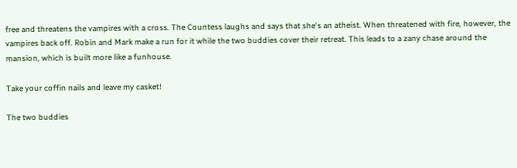free and threatens the vampires with a cross. The Countess laughs and says that she's an atheist. When threatened with fire, however, the vampires back off. Robin and Mark make a run for it while the two buddies cover their retreat. This leads to a zany chase around the mansion, which is built more like a funhouse.

Take your coffin nails and leave my casket!

The two buddies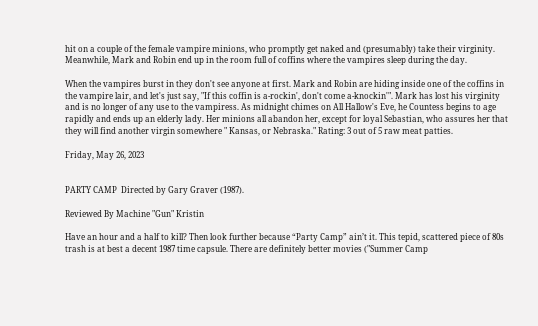hit on a couple of the female vampire minions, who promptly get naked and (presumably) take their virginity. Meanwhile, Mark and Robin end up in the room full of coffins where the vampires sleep during the day.

When the vampires burst in they don't see anyone at first. Mark and Robin are hiding inside one of the coffins in the vampire lair, and let's just say, "If this coffin is a-rockin', don't come a-knockin'". Mark has lost his virginity and is no longer of any use to the vampiress. As midnight chimes on All Hallow's Eve, he Countess begins to age rapidly and ends up an elderly lady. Her minions all abandon her, except for loyal Sebastian, who assures her that they will find another virgin somewhere " Kansas, or Nebraska." Rating: 3 out of 5 raw meat patties.

Friday, May 26, 2023


PARTY CAMP  Directed by Gary Graver (1987).

Reviewed By Machine "Gun" Kristin

Have an hour and a half to kill? Then look further because “Party Camp” ain’t it. This tepid, scattered piece of 80s trash is at best a decent 1987 time capsule. There are definitely better movies ("Summer Camp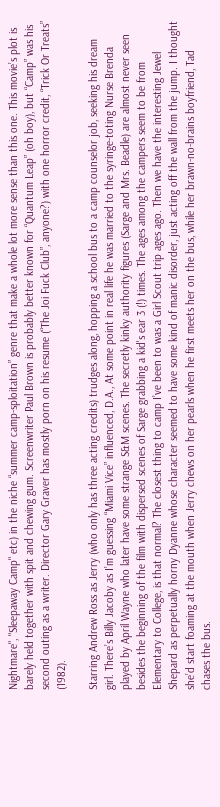Nightmare", "Sleepaway Camp" etc) in the niche “summer camp-sploitation” genre that make a whole lot more sense than this one. This movie’s plot is barely held together with spit and chewing gum. Screenwriter Paul Brown is probably better known for “Quantum Leap” (oh boy), but “Camp” was his second outing as a writer. Director Gary Graver has mostly porn on his resume (“The Joi Fuck Club”, anyone?) with one horror credit, “Trick Or Treats” (1982).

Starring Andrew Ross as Jerry (who only has three acting credits) trudges along, hopping a school bus to a camp counselor job, seeking his dream girl. There’s Billy Jacoby as I’m guessing “Miami Vice” influenced, D.A., At some point in real life he was married to the syringe-toting Nurse Brenda played by April Wayne who later have some strange S&M scenes. The secretly kinky authority figures (Sarge and Mrs. Beadle) are almost never seen besides the beginning of the film with dispersed scenes of Sarge grabbing a kid's ear 3 (!) times. The ages among the campers seem to be from Elementary to College, is that normal? The closest thing to camp I’ve been to was a Girl Scout trip ages ago. Then we have the interesting Jewel Shepard as perpetually horny Dyanne whose character seemed to have some kind of manic disorder, just acting off the wall from the jump. I thought she’d start foaming at the mouth when Jerry chews on her pearls when he first meets her on the bus, while her brawn-no-brains boyfriend, Tad chases the bus.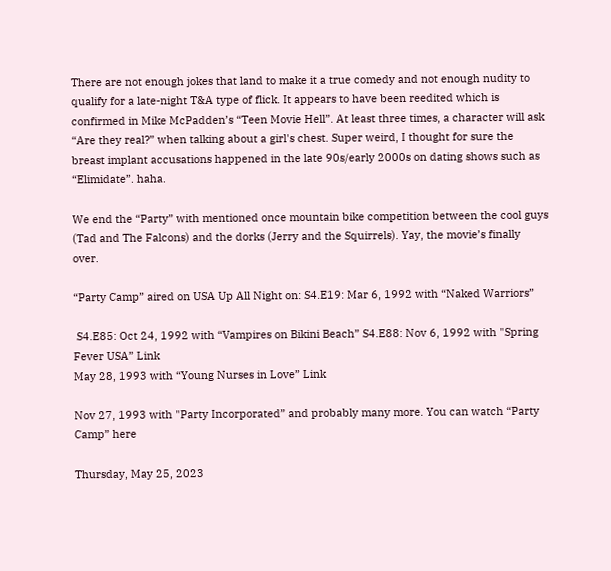There are not enough jokes that land to make it a true comedy and not enough nudity to qualify for a late-night T&A type of flick. It appears to have been reedited which is confirmed in Mike McPadden’s “Teen Movie Hell”. At least three times, a character will ask “Are they real?” when talking about a girl's chest. Super weird, I thought for sure the breast implant accusations happened in the late 90s/early 2000s on dating shows such as “Elimidate”. haha.

We end the “Party” with mentioned once mountain bike competition between the cool guys (Tad and The Falcons) and the dorks (Jerry and the Squirrels). Yay, the movie’s finally over.

“Party Camp” aired on USA Up All Night on: S4.E19: Mar 6, 1992 with “Naked Warriors”

 S4.E85: Oct 24, 1992 with “Vampires on Bikini Beach” S4.E88: Nov 6, 1992 with "Spring Fever USA” Link
May 28, 1993 with “Young Nurses in Love” Link

Nov 27, 1993 with "Party Incorporated” and probably many more. You can watch “Party Camp” here

Thursday, May 25, 2023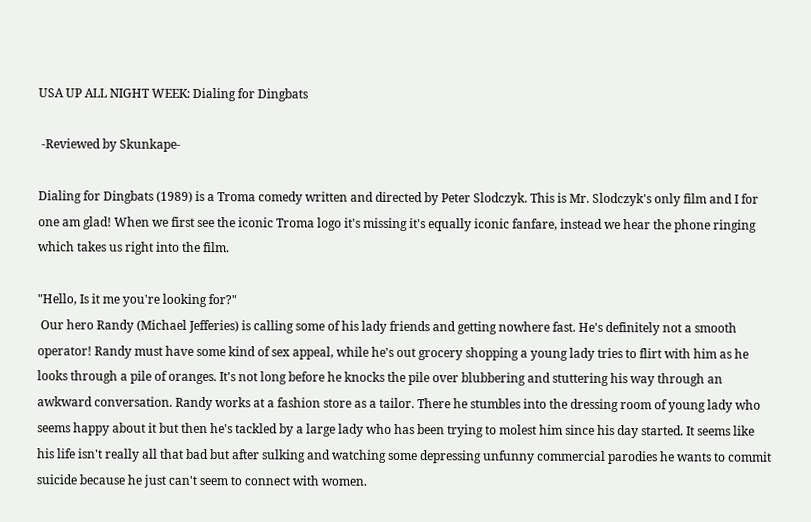USA UP ALL NIGHT WEEK: Dialing for Dingbats

 -Reviewed by Skunkape-

Dialing for Dingbats (1989) is a Troma comedy written and directed by Peter Slodczyk. This is Mr. Slodczyk's only film and I for one am glad! When we first see the iconic Troma logo it's missing it's equally iconic fanfare, instead we hear the phone ringing which takes us right into the film.

"Hello, Is it me you're looking for?"
 Our hero Randy (Michael Jefferies) is calling some of his lady friends and getting nowhere fast. He's definitely not a smooth operator! Randy must have some kind of sex appeal, while he's out grocery shopping a young lady tries to flirt with him as he looks through a pile of oranges. It's not long before he knocks the pile over blubbering and stuttering his way through an awkward conversation. Randy works at a fashion store as a tailor. There he stumbles into the dressing room of young lady who seems happy about it but then he's tackled by a large lady who has been trying to molest him since his day started. It seems like his life isn't really all that bad but after sulking and watching some depressing unfunny commercial parodies he wants to commit suicide because he just can't seem to connect with women.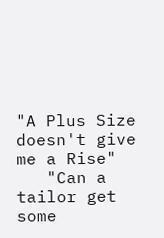"A Plus Size doesn't give me a Rise"
   "Can a tailor get some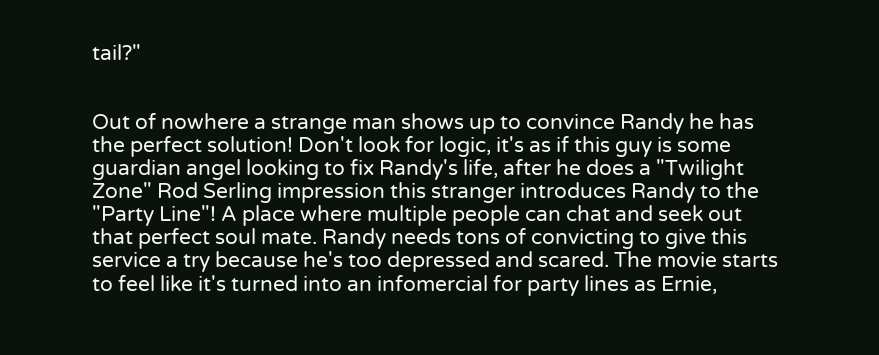tail?"


Out of nowhere a strange man shows up to convince Randy he has the perfect solution! Don't look for logic, it's as if this guy is some guardian angel looking to fix Randy's life, after he does a "Twilight Zone" Rod Serling impression this stranger introduces Randy to the "Party Line"! A place where multiple people can chat and seek out that perfect soul mate. Randy needs tons of convicting to give this service a try because he's too depressed and scared. The movie starts to feel like it's turned into an infomercial for party lines as Ernie,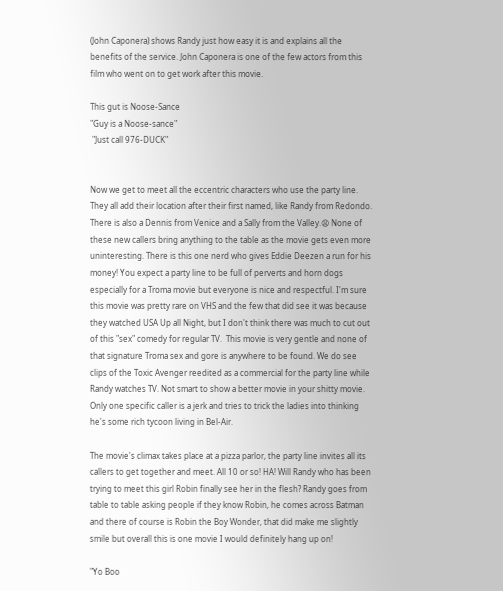(John Caponera) shows Randy just how easy it is and explains all the benefits of the service. John Caponera is one of the few actors from this film who went on to get work after this movie.

This gut is Noose-Sance
"Guy is a Noose-sance"
 "Just call 976-DUCK"


Now we get to meet all the eccentric characters who use the party line. They all add their location after their first named, like Randy from Redondo. There is also a Dennis from Venice and a Sally from the Valley.😩 None of these new callers bring anything to the table as the movie gets even more uninteresting. There is this one nerd who gives Eddie Deezen a run for his money! You expect a party line to be full of perverts and horn dogs especially for a Troma movie but everyone is nice and respectful. I'm sure this movie was pretty rare on VHS and the few that did see it was because they watched USA Up all Night, but I don't think there was much to cut out of this "sex" comedy for regular TV.  This movie is very gentle and none of that signature Troma sex and gore is anywhere to be found. We do see clips of the Toxic Avenger reedited as a commercial for the party line while Randy watches TV. Not smart to show a better movie in your shitty movie. Only one specific caller is a jerk and tries to trick the ladies into thinking he's some rich tycoon living in Bel-Air.

The movie's climax takes place at a pizza parlor, the party line invites all its callers to get together and meet. All 10 or so! HA! Will Randy who has been trying to meet this girl Robin finally see her in the flesh? Randy goes from table to table asking people if they know Robin, he comes across Batman and there of course is Robin the Boy Wonder, that did make me slightly smile but overall this is one movie I would definitely hang up on!

"Yo Boo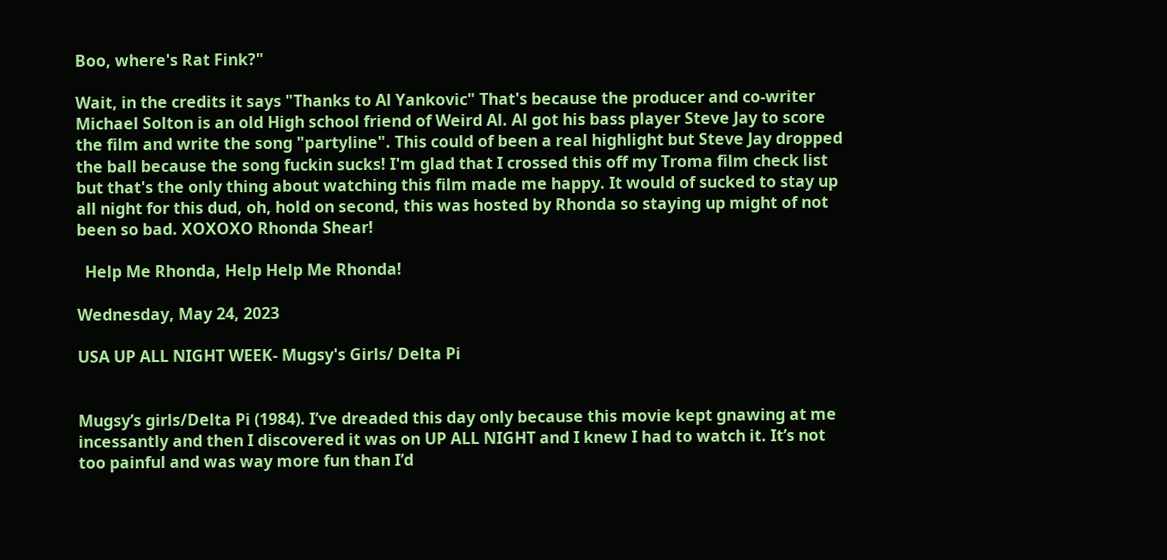Boo, where's Rat Fink?"

Wait, in the credits it says "Thanks to Al Yankovic" That's because the producer and co-writer Michael Solton is an old High school friend of Weird Al. Al got his bass player Steve Jay to score the film and write the song "partyline". This could of been a real highlight but Steve Jay dropped the ball because the song fuckin sucks! I'm glad that I crossed this off my Troma film check list but that's the only thing about watching this film made me happy. It would of sucked to stay up all night for this dud, oh, hold on second, this was hosted by Rhonda so staying up might of not been so bad. XOXOXO Rhonda Shear!

  Help Me Rhonda, Help Help Me Rhonda!

Wednesday, May 24, 2023

USA UP ALL NIGHT WEEK- Mugsy's Girls/ Delta Pi


Mugsy’s girls/Delta Pi (1984). I’ve dreaded this day only because this movie kept gnawing at me incessantly and then I discovered it was on UP ALL NIGHT and I knew I had to watch it. It’s not too painful and was way more fun than I’d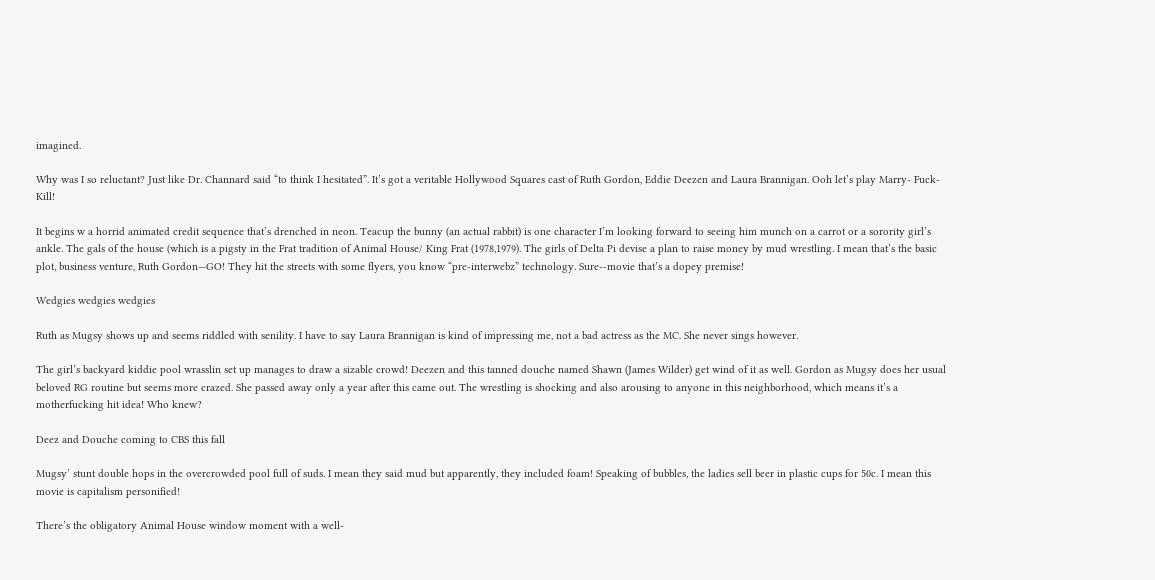imagined.

Why was I so reluctant? Just like Dr. Channard said “to think I hesitated”. It’s got a veritable Hollywood Squares cast of Ruth Gordon, Eddie Deezen and Laura Brannigan. Ooh let’s play Marry- Fuck-Kill!

It begins w a horrid animated credit sequence that’s drenched in neon. Teacup the bunny (an actual rabbit) is one character I’m looking forward to seeing him munch on a carrot or a sorority girl’s ankle. The gals of the house (which is a pigsty in the Frat tradition of Animal House/ King Frat (1978,1979). The girls of Delta Pi devise a plan to raise money by mud wrestling. I mean that’s the basic plot, business venture, Ruth Gordon—GO! They hit the streets with some flyers, you know “pre-interwebz” technology. Sure--movie that’s a dopey premise!

Wedgies wedgies wedgies

Ruth as Mugsy shows up and seems riddled with senility. I have to say Laura Brannigan is kind of impressing me, not a bad actress as the MC. She never sings however.

The girl’s backyard kiddie pool wrasslin set up manages to draw a sizable crowd! Deezen and this tanned douche named Shawn (James Wilder) get wind of it as well. Gordon as Mugsy does her usual beloved RG routine but seems more crazed. She passed away only a year after this came out. The wrestling is shocking and also arousing to anyone in this neighborhood, which means it’s a motherfucking hit idea! Who knew?

Deez and Douche coming to CBS this fall

Mugsy’ stunt double hops in the overcrowded pool full of suds. I mean they said mud but apparently, they included foam! Speaking of bubbles, the ladies sell beer in plastic cups for 50c. I mean this movie is capitalism personified!

There’s the obligatory Animal House window moment with a well-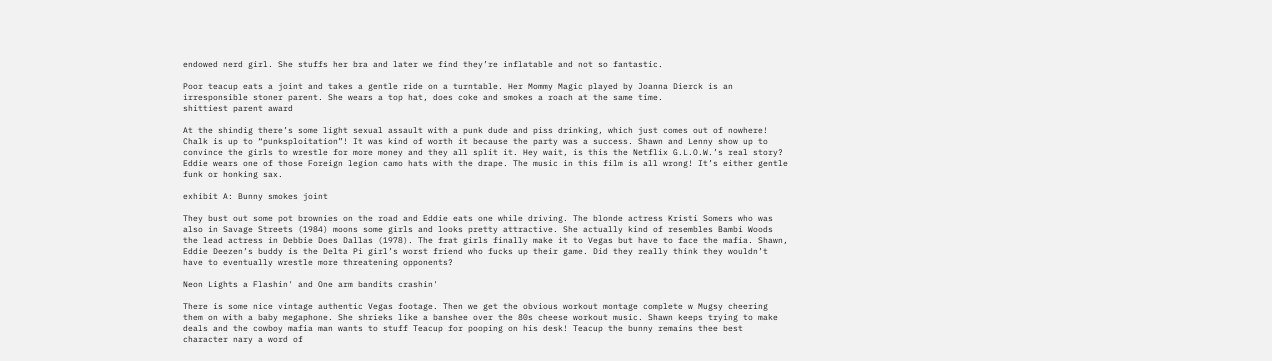endowed nerd girl. She stuffs her bra and later we find they’re inflatable and not so fantastic.

Poor teacup eats a joint and takes a gentle ride on a turntable. Her Mommy Magic played by Joanna Dierck is an irresponsible stoner parent. She wears a top hat, does coke and smokes a roach at the same time.
shittiest parent award

At the shindig there’s some light sexual assault with a punk dude and piss drinking, which just comes out of nowhere! Chalk is up to “punksploitation”! It was kind of worth it because the party was a success. Shawn and Lenny show up to convince the girls to wrestle for more money and they all split it. Hey wait, is this the Netflix G.L.O.W.’s real story? Eddie wears one of those Foreign legion camo hats with the drape. The music in this film is all wrong! It’s either gentle funk or honking sax.

exhibit A: Bunny smokes joint

They bust out some pot brownies on the road and Eddie eats one while driving. The blonde actress Kristi Somers who was also in Savage Streets (1984) moons some girls and looks pretty attractive. She actually kind of resembles Bambi Woods the lead actress in Debbie Does Dallas (1978). The frat girls finally make it to Vegas but have to face the mafia. Shawn, Eddie Deezen’s buddy is the Delta Pi girl’s worst friend who fucks up their game. Did they really think they wouldn’t have to eventually wrestle more threatening opponents?

Neon Lights a Flashin' and One arm bandits crashin'

There is some nice vintage authentic Vegas footage. Then we get the obvious workout montage complete w Mugsy cheering them on with a baby megaphone. She shrieks like a banshee over the 80s cheese workout music. Shawn keeps trying to make deals and the cowboy mafia man wants to stuff Teacup for pooping on his desk! Teacup the bunny remains thee best character nary a word of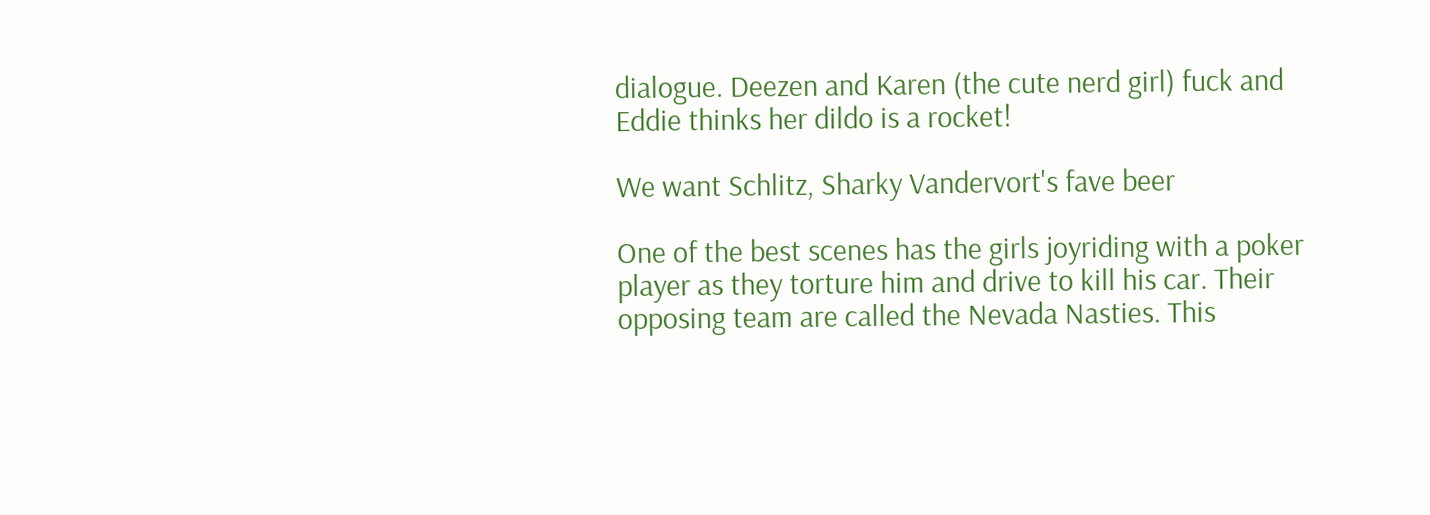dialogue. Deezen and Karen (the cute nerd girl) fuck and Eddie thinks her dildo is a rocket!

We want Schlitz, Sharky Vandervort's fave beer

One of the best scenes has the girls joyriding with a poker player as they torture him and drive to kill his car. Their opposing team are called the Nevada Nasties. This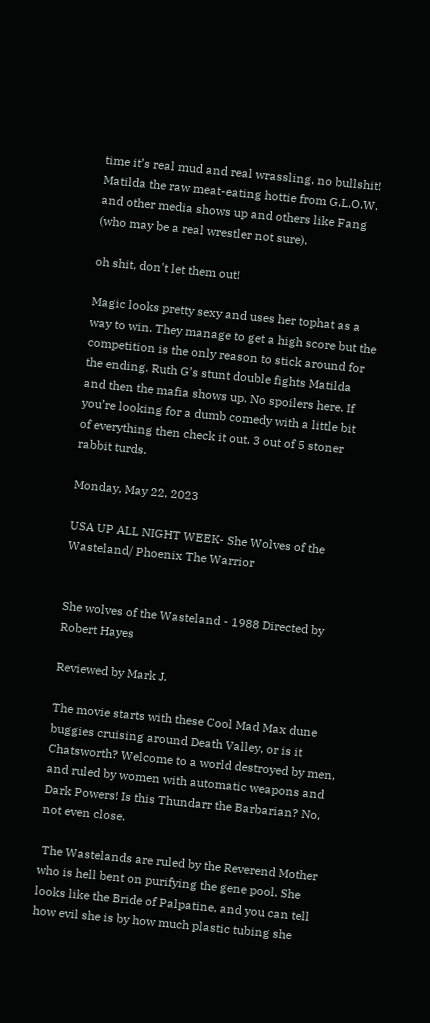time it’s real mud and real wrassling, no bullshit! Matilda the raw meat-eating hottie from G.L.O.W. and other media shows up and others like Fang (who may be a real wrestler not sure).

oh shit, don't let them out!

Magic looks pretty sexy and uses her tophat as a way to win. They manage to get a high score but the competition is the only reason to stick around for the ending. Ruth G’s stunt double fights Matilda and then the mafia shows up. No spoilers here. If you’re looking for a dumb comedy with a little bit of everything then check it out. 3 out of 5 stoner rabbit turds.

Monday, May 22, 2023

USA UP ALL NIGHT WEEK- She Wolves of the Wasteland/ Phoenix The Warrior


She wolves of the Wasteland - 1988 Directed by Robert Hayes

Reviewed by Mark J.

The movie starts with these Cool Mad Max dune buggies cruising around Death Valley, or is it Chatsworth? Welcome to a world destroyed by men, and ruled by women with automatic weapons and Dark Powers! Is this Thundarr the Barbarian? No, not even close.

 The Wastelands are ruled by the Reverend Mother who is hell bent on purifying the gene pool. She looks like the Bride of Palpatine, and you can tell how evil she is by how much plastic tubing she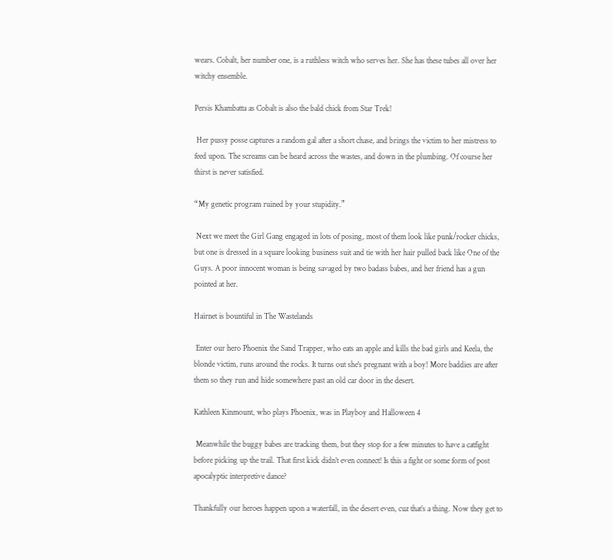wears. Cobalt, her number one, is a ruthless witch who serves her. She has these tubes all over her witchy ensemble.

Persis Khambatta as Cobalt is also the bald chick from Star Trek!

 Her pussy posse captures a random gal after a short chase, and brings the victim to her mistress to feed upon. The screams can be heard across the wastes, and down in the plumbing. Of course her thirst is never satisfied.

“My genetic program ruined by your stupidity.”

 Next we meet the Girl Gang engaged in lots of posing, most of them look like punk/rocker chicks, but one is dressed in a square looking business suit and tie with her hair pulled back like One of the Guys. A poor innocent woman is being savaged by two badass babes, and her friend has a gun pointed at her.

Hairnet is bountiful in The Wastelands

 Enter our hero Phoenix the Sand Trapper, who eats an apple and kills the bad girls and Keela, the blonde victim, runs around the rocks. It turns out she's pregnant with a boy! More baddies are after them so they run and hide somewhere past an old car door in the desert.

Kathleen Kinmount, who plays Phoenix, was in Playboy and Halloween 4

 Meanwhile the buggy babes are tracking them, but they stop for a few minutes to have a catfight before picking up the trail. That first kick didn’t even connect! Is this a fight or some form of post apocalyptic interpretive dance?

Thankfully our heroes happen upon a waterfall, in the desert even, cuz that’s a thing. Now they get to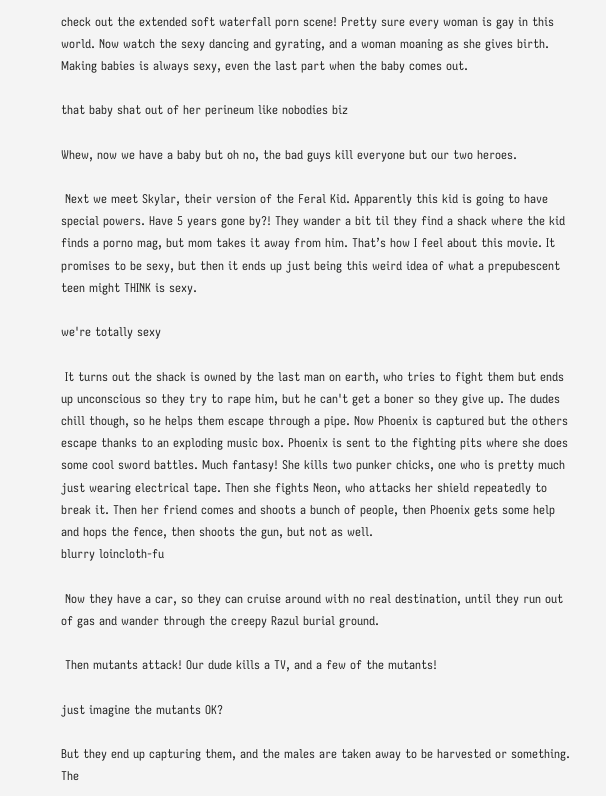check out the extended soft waterfall porn scene! Pretty sure every woman is gay in this world. Now watch the sexy dancing and gyrating, and a woman moaning as she gives birth. Making babies is always sexy, even the last part when the baby comes out.

that baby shat out of her perineum like nobodies biz

Whew, now we have a baby but oh no, the bad guys kill everyone but our two heroes.

 Next we meet Skylar, their version of the Feral Kid. Apparently this kid is going to have special powers. Have 5 years gone by?! They wander a bit til they find a shack where the kid finds a porno mag, but mom takes it away from him. That’s how I feel about this movie. It promises to be sexy, but then it ends up just being this weird idea of what a prepubescent teen might THINK is sexy.

we're totally sexy

 It turns out the shack is owned by the last man on earth, who tries to fight them but ends up unconscious so they try to rape him, but he can't get a boner so they give up. The dudes chill though, so he helps them escape through a pipe. Now Phoenix is captured but the others escape thanks to an exploding music box. Phoenix is sent to the fighting pits where she does some cool sword battles. Much fantasy! She kills two punker chicks, one who is pretty much just wearing electrical tape. Then she fights Neon, who attacks her shield repeatedly to break it. Then her friend comes and shoots a bunch of people, then Phoenix gets some help and hops the fence, then shoots the gun, but not as well.
blurry loincloth-fu

 Now they have a car, so they can cruise around with no real destination, until they run out of gas and wander through the creepy Razul burial ground.

 Then mutants attack! Our dude kills a TV, and a few of the mutants!

just imagine the mutants OK?

But they end up capturing them, and the males are taken away to be harvested or something. The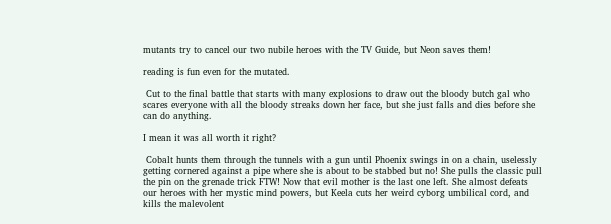mutants try to cancel our two nubile heroes with the TV Guide, but Neon saves them!

reading is fun even for the mutated.

 Cut to the final battle that starts with many explosions to draw out the bloody butch gal who scares everyone with all the bloody streaks down her face, but she just falls and dies before she can do anything.

I mean it was all worth it right?

 Cobalt hunts them through the tunnels with a gun until Phoenix swings in on a chain, uselessly getting cornered against a pipe where she is about to be stabbed but no! She pulls the classic pull the pin on the grenade trick FTW! Now that evil mother is the last one left. She almost defeats our heroes with her mystic mind powers, but Keela cuts her weird cyborg umbilical cord, and kills the malevolent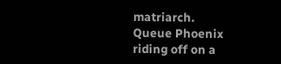matriarch.
Queue Phoenix riding off on a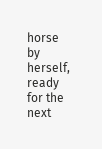horse by herself, ready for the next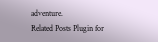adventure.
Related Posts Plugin for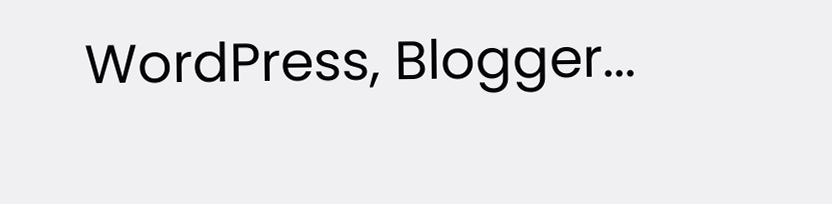WordPress, Blogger...